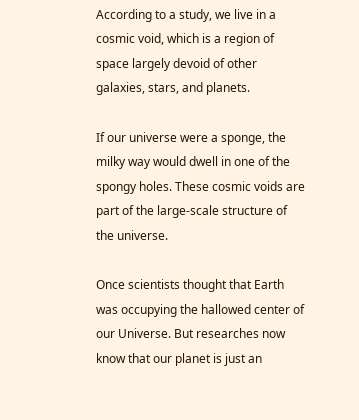According to a study, we live in a cosmic void, which is a region of space largely devoid of other galaxies, stars, and planets.

If our universe were a sponge, the milky way would dwell in one of the spongy holes. These cosmic voids are part of the large-scale structure of the universe.

Once scientists thought that Earth was occupying the hallowed center of our Universe. But researches now know that our planet is just an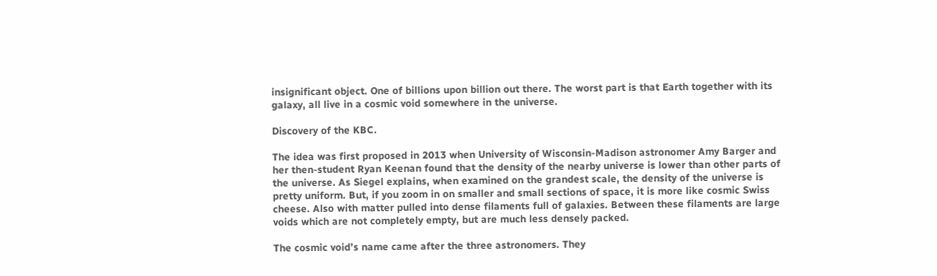insignificant object. One of billions upon billion out there. The worst part is that Earth together with its galaxy, all live in a cosmic void somewhere in the universe.

Discovery of the KBC.

The idea was first proposed in 2013 when University of Wisconsin-Madison astronomer Amy Barger and her then-student Ryan Keenan found that the density of the nearby universe is lower than other parts of the universe. As Siegel explains, when examined on the grandest scale, the density of the universe is pretty uniform. But, if you zoom in on smaller and small sections of space, it is more like cosmic Swiss cheese. Also with matter pulled into dense filaments full of galaxies. Between these filaments are large voids which are not completely empty, but are much less densely packed.

The cosmic void’s name came after the three astronomers. They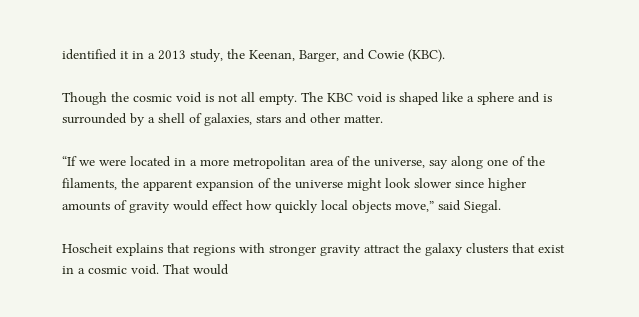identified it in a 2013 study, the Keenan, Barger, and Cowie (KBC).

Though the cosmic void is not all empty. The KBC void is shaped like a sphere and is surrounded by a shell of galaxies, stars and other matter.

“If we were located in a more metropolitan area of the universe, say along one of the filaments, the apparent expansion of the universe might look slower since higher amounts of gravity would effect how quickly local objects move,” said Siegal.

Hoscheit explains that regions with stronger gravity attract the galaxy clusters that exist in a cosmic void. That would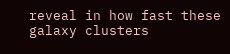reveal in how fast these galaxy clusters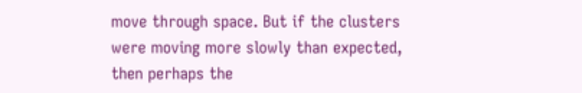move through space. But if the clusters were moving more slowly than expected, then perhaps the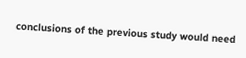conclusions of the previous study would need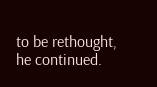to be rethought, he continued.